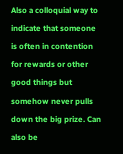Also a colloquial way to indicate that someone is often in contention for rewards or other good things but somehow never pulls down the big prize. Can also be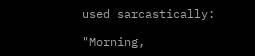used sarcastically:

"Morning,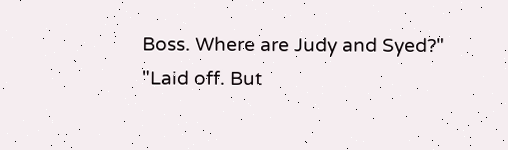Boss. Where are Judy and Syed?"
"Laid off. But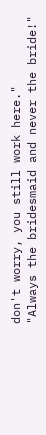don't worry, you still work here."
"Always the bridesmaid and never the bride!"